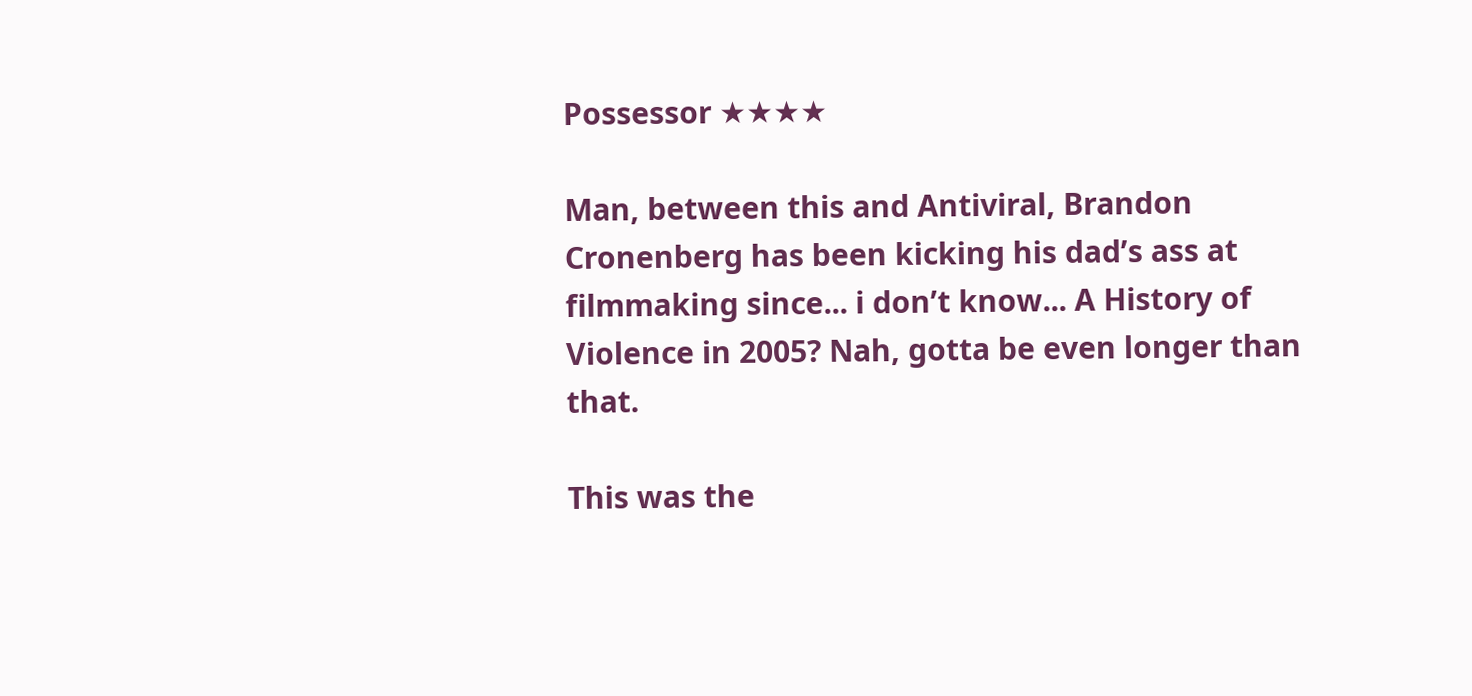Possessor ★★★★

Man, between this and Antiviral, Brandon Cronenberg has been kicking his dad’s ass at filmmaking since... i don’t know... A History of Violence in 2005? Nah, gotta be even longer than that.

This was the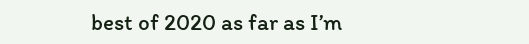best of 2020 as far as I’m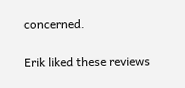concerned.

Erik liked these reviews